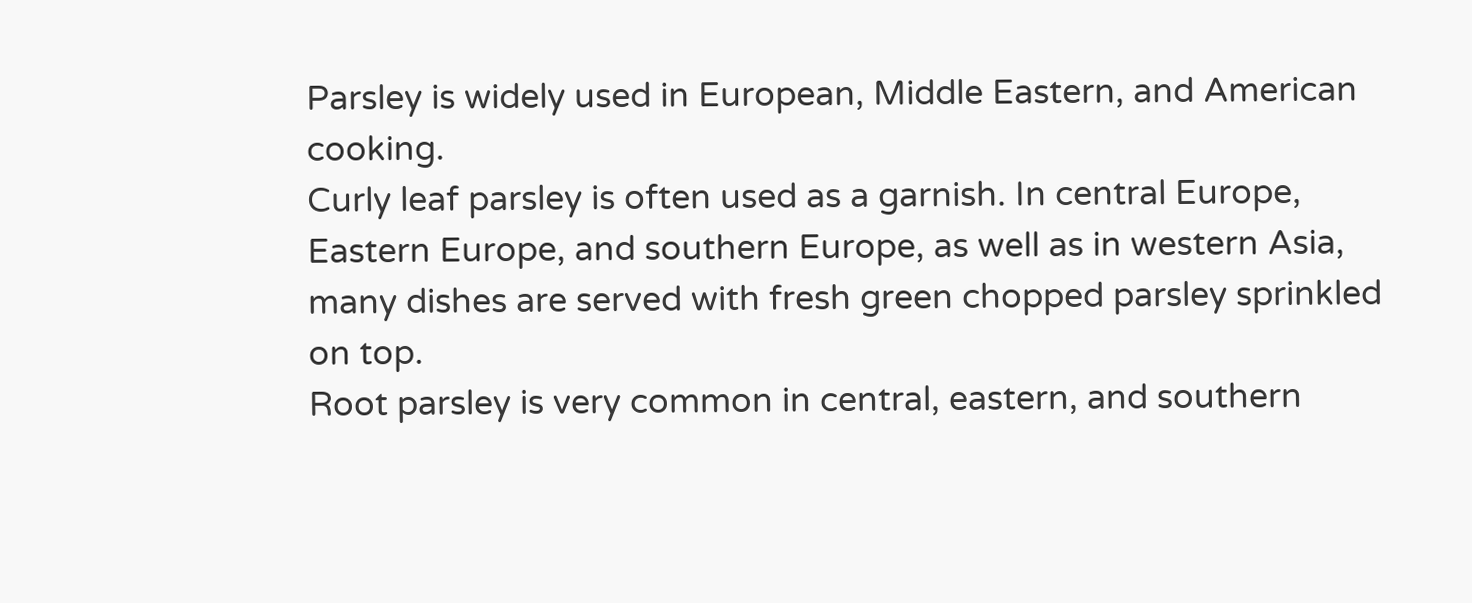Parsley is widely used in European, Middle Eastern, and American cooking.
Curly leaf parsley is often used as a garnish. In central Europe, Eastern Europe, and southern Europe, as well as in western Asia, many dishes are served with fresh green chopped parsley sprinkled on top.
Root parsley is very common in central, eastern, and southern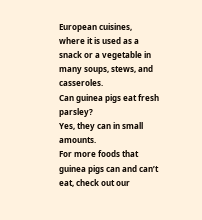European cuisines, where it is used as a snack or a vegetable in many soups, stews, and casseroles.
Can guinea pigs eat fresh parsley?
Yes, they can in small amounts.
For more foods that guinea pigs can and can’t eat, check out our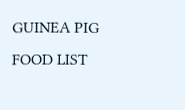GUINEA PIG FOOD LIST